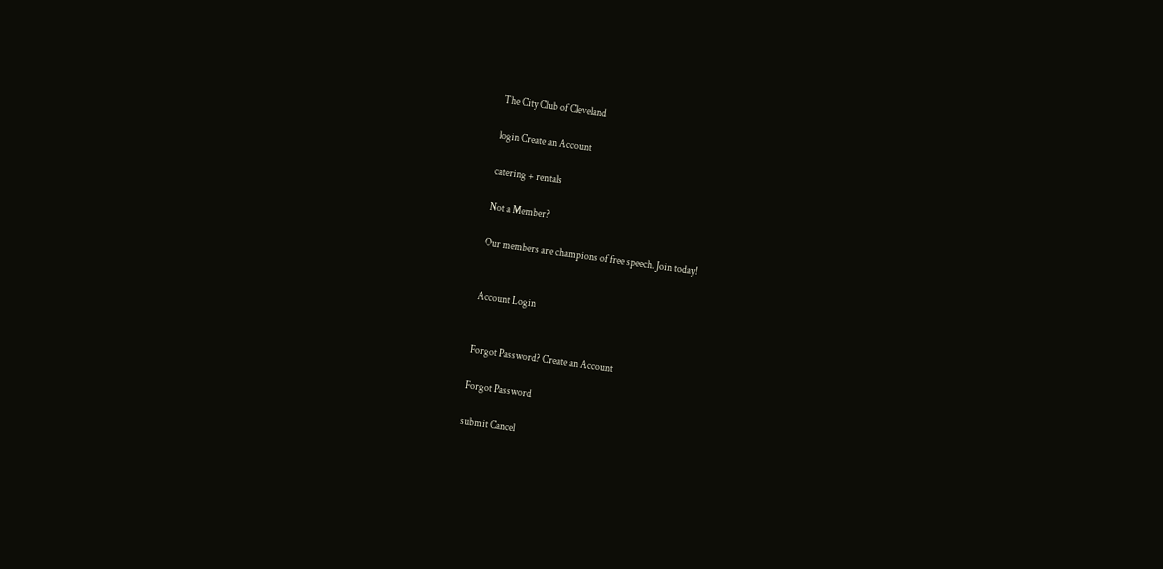The City Club of Cleveland

login Create an Account

catering + rentals

Not a Member?

Our members are champions of free speech. Join today!


Account Login


Forgot Password? Create an Account

Forgot Password

submit Cancel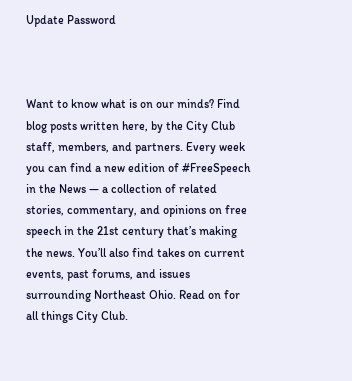Update Password



Want to know what is on our minds? Find blog posts written here, by the City Club staff, members, and partners. Every week you can find a new edition of #FreeSpeech in the News — a collection of related stories, commentary, and opinions on free speech in the 21st century that’s making the news. You’ll also find takes on current events, past forums, and issues surrounding Northeast Ohio. Read on for all things City Club.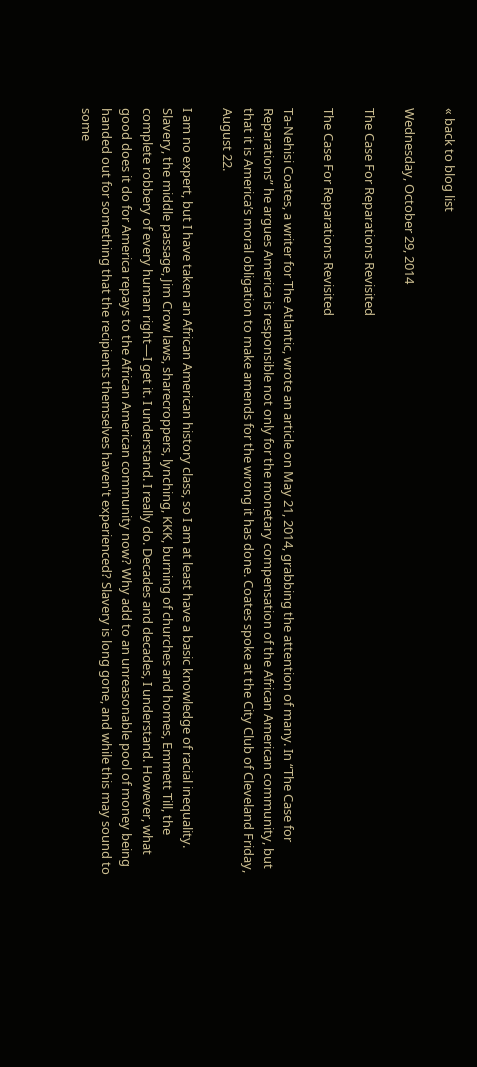« back to blog list

Wednesday, October 29, 2014

The Case For Reparations Revisited

The Case For Reparations Revisited

Ta-Nehisi Coates, a writer for The Atlantic, wrote an article on May 21, 2014, grabbing the attention of many. In “The Case for Reparations” he argues America is responsible not only for the monetary compensation of the African American community, but that it is America’s moral obligation to make amends for the wrong it has done. Coates spoke at the City Club of Cleveland Friday, August 22.

I am no expert, but I have taken an African American history class, so I am at least have a basic knowledge of racial inequality. Slavery, the middle passage, Jim Crow laws, sharecroppers, lynching, KKK, burning of churches and homes, Emmett Till, the complete robbery of every human right—I get it. I understand. I really do. Decades and decades, I understand. However, what good does it do for America repays to the African American community now? Why add to an unreasonable pool of money being handed out for something that the recipients themselves haven't experienced? Slavery is long gone, and while this may sound to some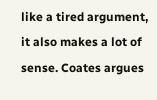like a tired argument, it also makes a lot of sense. Coates argues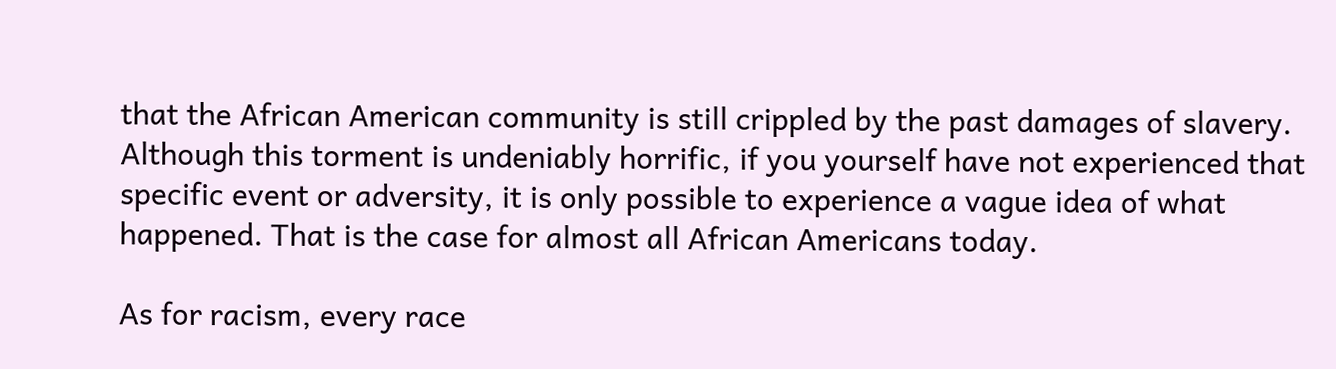that the African American community is still crippled by the past damages of slavery. Although this torment is undeniably horrific, if you yourself have not experienced that specific event or adversity, it is only possible to experience a vague idea of what happened. That is the case for almost all African Americans today.

As for racism, every race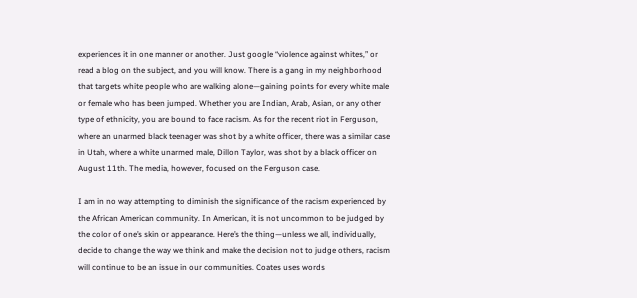experiences it in one manner or another. Just google “violence against whites,” or read a blog on the subject, and you will know. There is a gang in my neighborhood that targets white people who are walking alone—gaining points for every white male or female who has been jumped. Whether you are Indian, Arab, Asian, or any other type of ethnicity, you are bound to face racism. As for the recent riot in Ferguson, where an unarmed black teenager was shot by a white officer, there was a similar case in Utah, where a white unarmed male, Dillon Taylor, was shot by a black officer on August 11th. The media, however, focused on the Ferguson case.

I am in no way attempting to diminish the significance of the racism experienced by the African American community. In American, it is not uncommon to be judged by the color of one’s skin or appearance. Here’s the thing—unless we all, individually, decide to change the way we think and make the decision not to judge others, racism will continue to be an issue in our communities. Coates uses words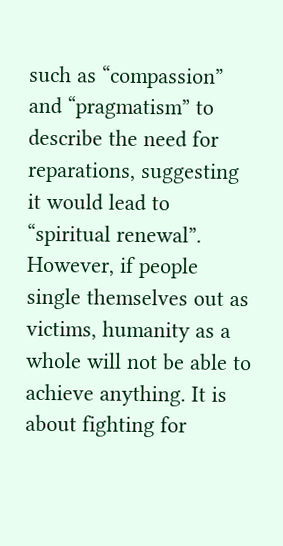such as “compassion” and “pragmatism” to describe the need for reparations, suggesting it would lead to “spiritual renewal”. However, if people single themselves out as victims, humanity as a whole will not be able to achieve anything. It is about fighting for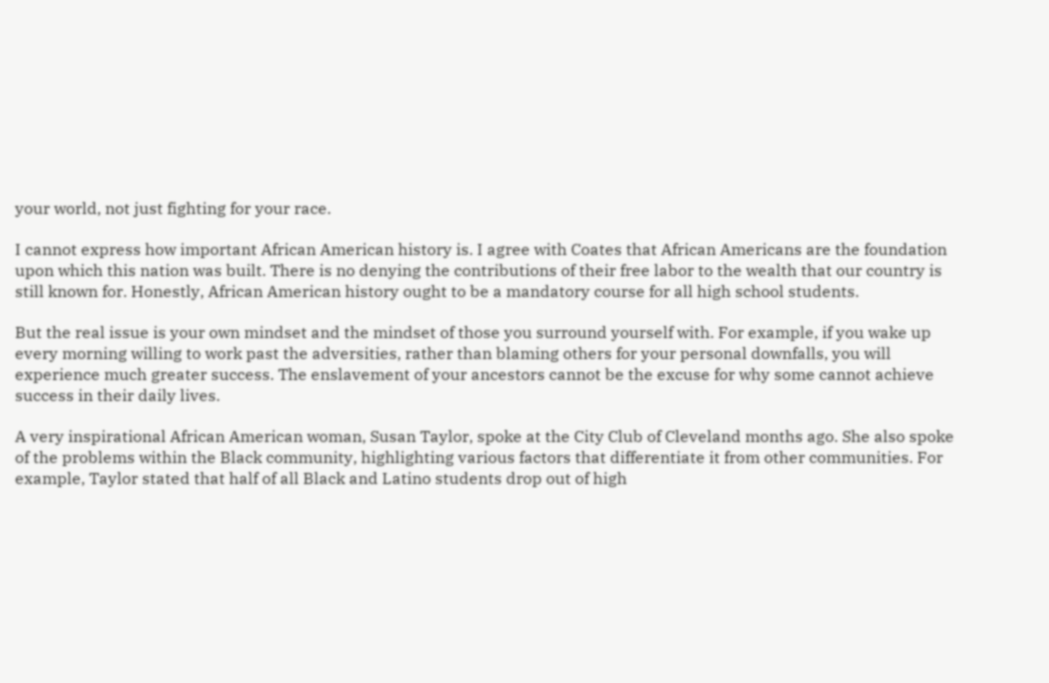your world, not just fighting for your race.

I cannot express how important African American history is. I agree with Coates that African Americans are the foundation upon which this nation was built. There is no denying the contributions of their free labor to the wealth that our country is still known for. Honestly, African American history ought to be a mandatory course for all high school students.

But the real issue is your own mindset and the mindset of those you surround yourself with. For example, if you wake up every morning willing to work past the adversities, rather than blaming others for your personal downfalls, you will experience much greater success. The enslavement of your ancestors cannot be the excuse for why some cannot achieve success in their daily lives.

A very inspirational African American woman, Susan Taylor, spoke at the City Club of Cleveland months ago. She also spoke of the problems within the Black community, highlighting various factors that differentiate it from other communities. For example, Taylor stated that half of all Black and Latino students drop out of high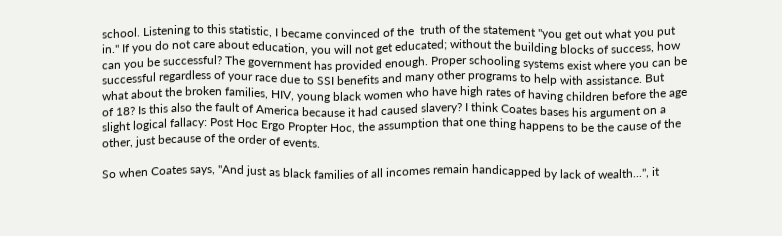school. Listening to this statistic, I became convinced of the  truth of the statement "you get out what you put in." If you do not care about education, you will not get educated; without the building blocks of success, how can you be successful? The government has provided enough. Proper schooling systems exist where you can be successful regardless of your race due to SSI benefits and many other programs to help with assistance. But what about the broken families, HIV, young black women who have high rates of having children before the age of 18? Is this also the fault of America because it had caused slavery? I think Coates bases his argument on a slight logical fallacy: Post Hoc Ergo Propter Hoc, the assumption that one thing happens to be the cause of the other, just because of the order of events.

So when Coates says, "And just as black families of all incomes remain handicapped by lack of wealth...", it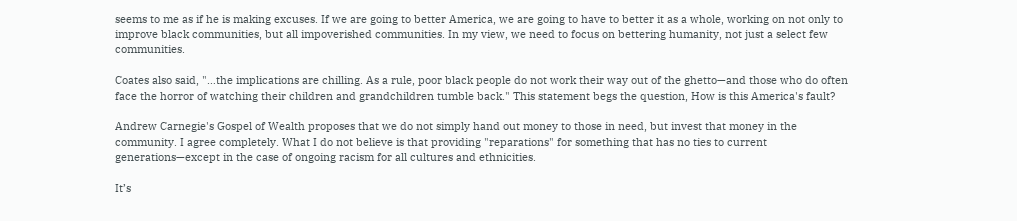seems to me as if he is making excuses. If we are going to better America, we are going to have to better it as a whole, working on not only to improve black communities, but all impoverished communities. In my view, we need to focus on bettering humanity, not just a select few communities.

Coates also said, "…the implications are chilling. As a rule, poor black people do not work their way out of the ghetto—and those who do often face the horror of watching their children and grandchildren tumble back." This statement begs the question, How is this America's fault?

Andrew Carnegie's Gospel of Wealth proposes that we do not simply hand out money to those in need, but invest that money in the community. I agree completely. What I do not believe is that providing "reparations" for something that has no ties to current generations—except in the case of ongoing racism for all cultures and ethnicities.

It’s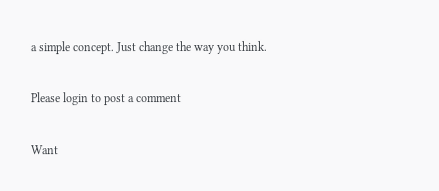a simple concept. Just change the way you think.

Please login to post a comment

Want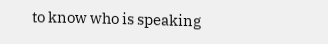to know who is speaking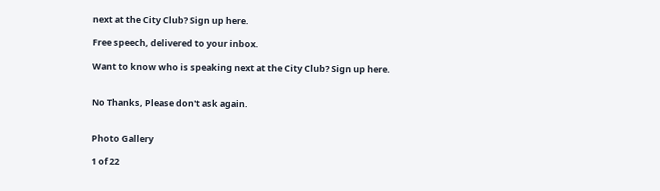next at the City Club? Sign up here.

Free speech, delivered to your inbox.

Want to know who is speaking next at the City Club? Sign up here.


No Thanks, Please don't ask again.


Photo Gallery

1 of 22